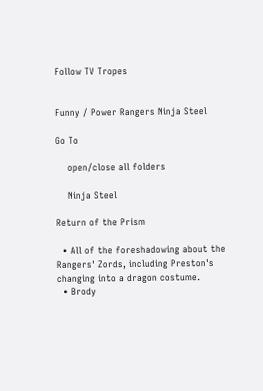Follow TV Tropes


Funny / Power Rangers Ninja Steel

Go To

    open/close all folders

    Ninja Steel

Return of the Prism

  • All of the foreshadowing about the Rangers' Zords, including Preston's changing into a dragon costume.
  • Brody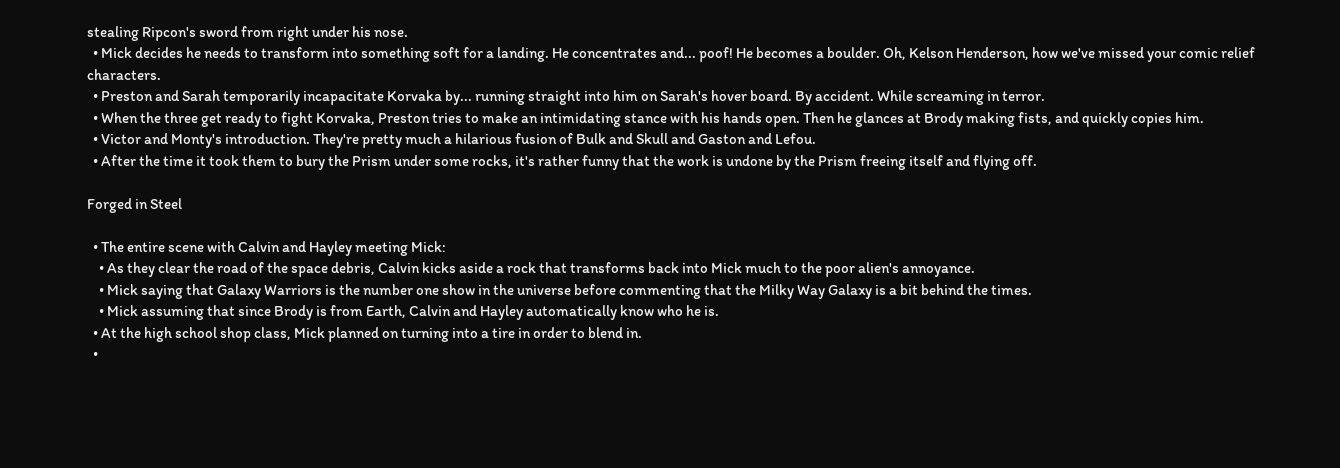stealing Ripcon's sword from right under his nose.
  • Mick decides he needs to transform into something soft for a landing. He concentrates and... poof! He becomes a boulder. Oh, Kelson Henderson, how we've missed your comic relief characters.
  • Preston and Sarah temporarily incapacitate Korvaka by... running straight into him on Sarah's hover board. By accident. While screaming in terror.
  • When the three get ready to fight Korvaka, Preston tries to make an intimidating stance with his hands open. Then he glances at Brody making fists, and quickly copies him.
  • Victor and Monty's introduction. They're pretty much a hilarious fusion of Bulk and Skull and Gaston and Lefou.
  • After the time it took them to bury the Prism under some rocks, it's rather funny that the work is undone by the Prism freeing itself and flying off.

Forged in Steel

  • The entire scene with Calvin and Hayley meeting Mick:
    • As they clear the road of the space debris, Calvin kicks aside a rock that transforms back into Mick much to the poor alien's annoyance.
    • Mick saying that Galaxy Warriors is the number one show in the universe before commenting that the Milky Way Galaxy is a bit behind the times.
    • Mick assuming that since Brody is from Earth, Calvin and Hayley automatically know who he is.
  • At the high school shop class, Mick planned on turning into a tire in order to blend in.
  •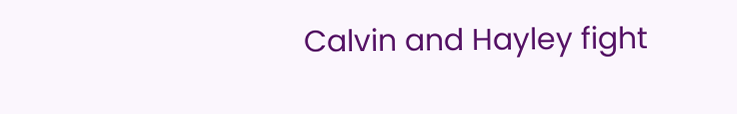Calvin and Hayley fight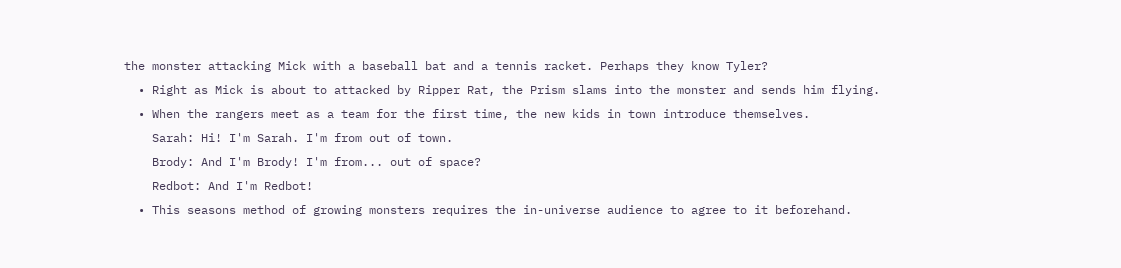the monster attacking Mick with a baseball bat and a tennis racket. Perhaps they know Tyler?
  • Right as Mick is about to attacked by Ripper Rat, the Prism slams into the monster and sends him flying.
  • When the rangers meet as a team for the first time, the new kids in town introduce themselves.
    Sarah: Hi! I'm Sarah. I'm from out of town.
    Brody: And I'm Brody! I'm from... out of space?
    Redbot: And I'm Redbot!
  • This seasons method of growing monsters requires the in-universe audience to agree to it beforehand.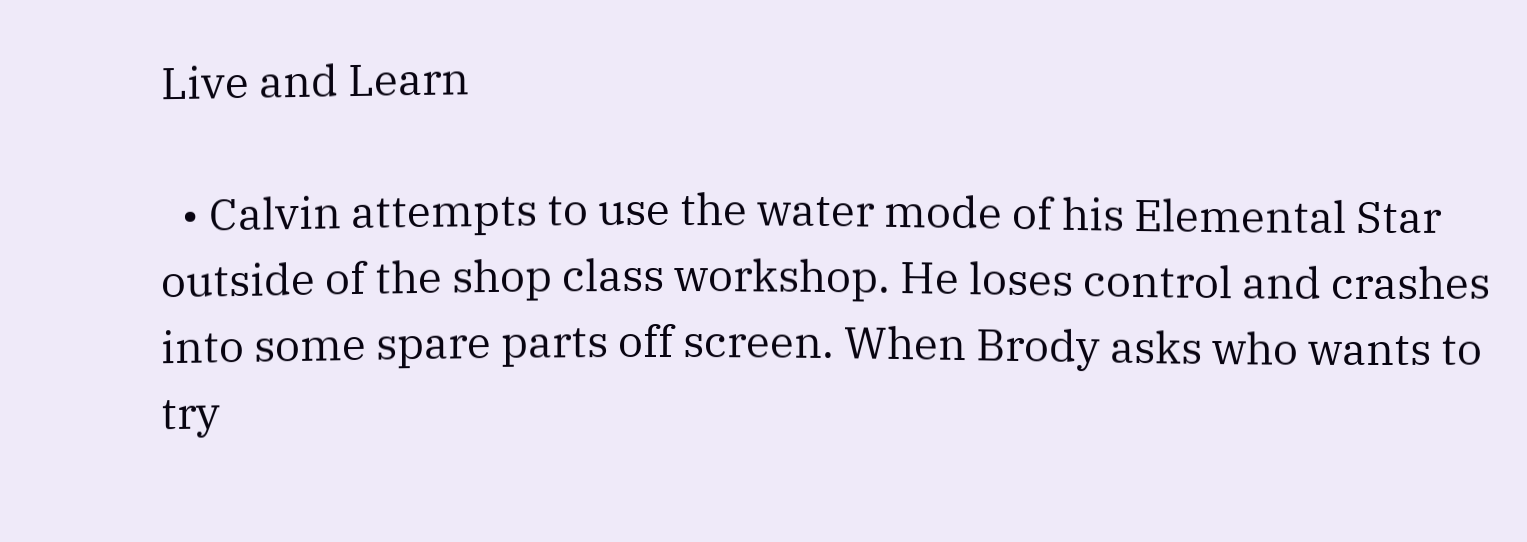Live and Learn

  • Calvin attempts to use the water mode of his Elemental Star outside of the shop class workshop. He loses control and crashes into some spare parts off screen. When Brody asks who wants to try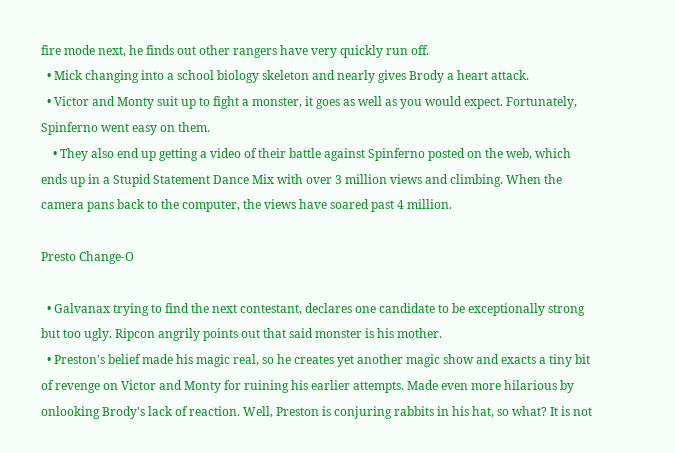fire mode next, he finds out other rangers have very quickly run off.
  • Mick changing into a school biology skeleton and nearly gives Brody a heart attack.
  • Victor and Monty suit up to fight a monster, it goes as well as you would expect. Fortunately, Spinferno went easy on them.
    • They also end up getting a video of their battle against Spinferno posted on the web, which ends up in a Stupid Statement Dance Mix with over 3 million views and climbing. When the camera pans back to the computer, the views have soared past 4 million.

Presto Change-O

  • Galvanax trying to find the next contestant, declares one candidate to be exceptionally strong but too ugly. Ripcon angrily points out that said monster is his mother.
  • Preston's belief made his magic real, so he creates yet another magic show and exacts a tiny bit of revenge on Victor and Monty for ruining his earlier attempts. Made even more hilarious by onlooking Brody's lack of reaction. Well, Preston is conjuring rabbits in his hat, so what? It is not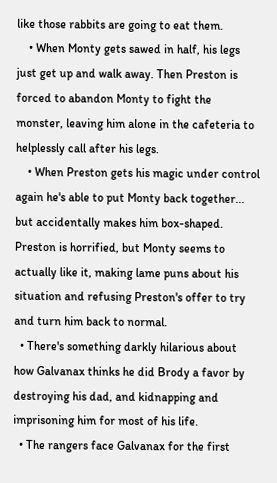like those rabbits are going to eat them.
    • When Monty gets sawed in half, his legs just get up and walk away. Then Preston is forced to abandon Monty to fight the monster, leaving him alone in the cafeteria to helplessly call after his legs.
    • When Preston gets his magic under control again he's able to put Monty back together... but accidentally makes him box-shaped. Preston is horrified, but Monty seems to actually like it, making lame puns about his situation and refusing Preston's offer to try and turn him back to normal.
  • There's something darkly hilarious about how Galvanax thinks he did Brody a favor by destroying his dad, and kidnapping and imprisoning him for most of his life.
  • The rangers face Galvanax for the first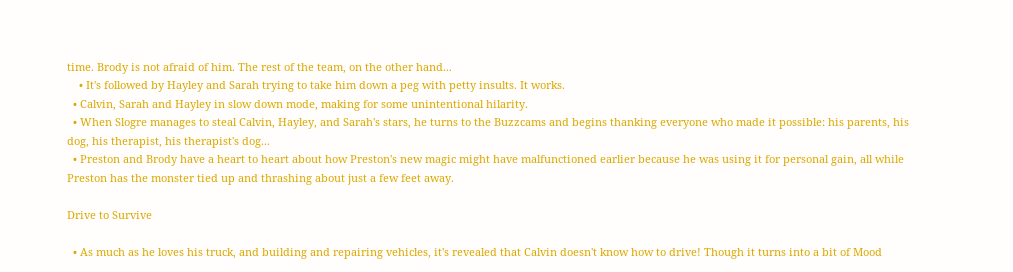time. Brody is not afraid of him. The rest of the team, on the other hand...
    • It's followed by Hayley and Sarah trying to take him down a peg with petty insults. It works.
  • Calvin, Sarah and Hayley in slow down mode, making for some unintentional hilarity.
  • When Slogre manages to steal Calvin, Hayley, and Sarah's stars, he turns to the Buzzcams and begins thanking everyone who made it possible: his parents, his dog, his therapist, his therapist's dog...
  • Preston and Brody have a heart to heart about how Preston's new magic might have malfunctioned earlier because he was using it for personal gain, all while Preston has the monster tied up and thrashing about just a few feet away.

Drive to Survive

  • As much as he loves his truck, and building and repairing vehicles, it's revealed that Calvin doesn't know how to drive! Though it turns into a bit of Mood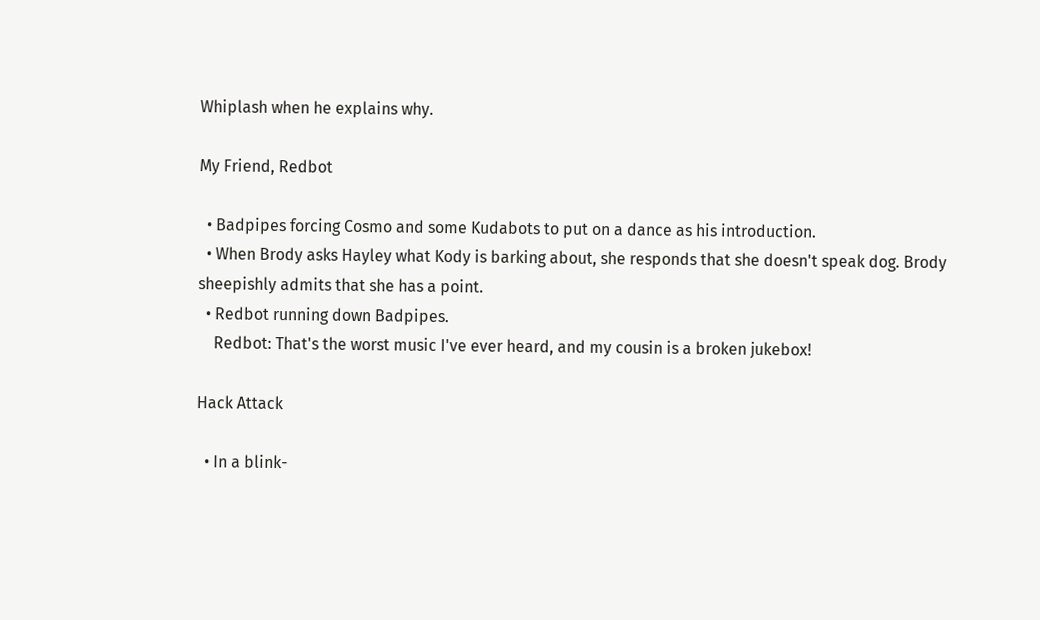Whiplash when he explains why.

My Friend, Redbot

  • Badpipes forcing Cosmo and some Kudabots to put on a dance as his introduction.
  • When Brody asks Hayley what Kody is barking about, she responds that she doesn't speak dog. Brody sheepishly admits that she has a point.
  • Redbot running down Badpipes.
    Redbot: That's the worst music I've ever heard, and my cousin is a broken jukebox!

Hack Attack

  • In a blink-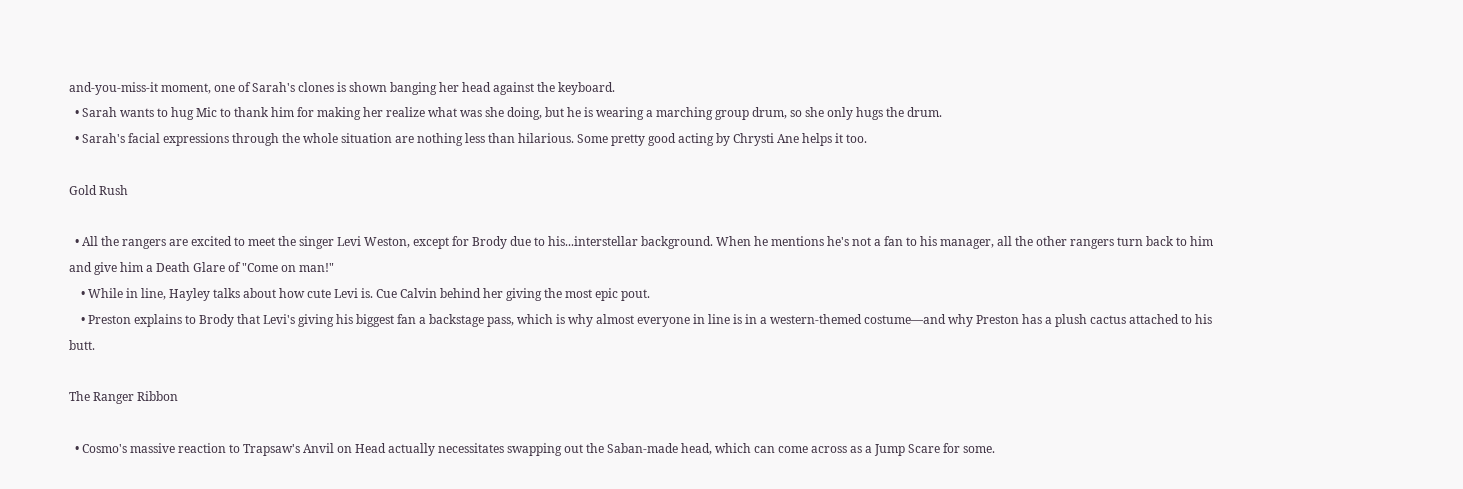and-you-miss-it moment, one of Sarah's clones is shown banging her head against the keyboard.
  • Sarah wants to hug Mic to thank him for making her realize what was she doing, but he is wearing a marching group drum, so she only hugs the drum.
  • Sarah's facial expressions through the whole situation are nothing less than hilarious. Some pretty good acting by Chrysti Ane helps it too.

Gold Rush

  • All the rangers are excited to meet the singer Levi Weston, except for Brody due to his...interstellar background. When he mentions he's not a fan to his manager, all the other rangers turn back to him and give him a Death Glare of "Come on man!"
    • While in line, Hayley talks about how cute Levi is. Cue Calvin behind her giving the most epic pout.
    • Preston explains to Brody that Levi's giving his biggest fan a backstage pass, which is why almost everyone in line is in a western-themed costume—and why Preston has a plush cactus attached to his butt.

The Ranger Ribbon

  • Cosmo's massive reaction to Trapsaw's Anvil on Head actually necessitates swapping out the Saban-made head, which can come across as a Jump Scare for some.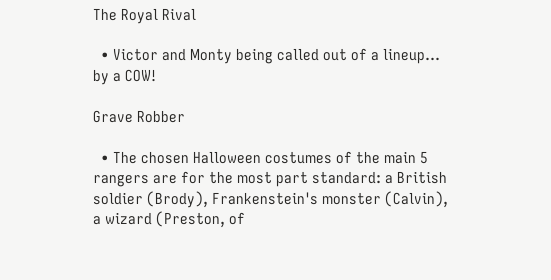The Royal Rival

  • Victor and Monty being called out of a lineup... by a COW!

Grave Robber

  • The chosen Halloween costumes of the main 5 rangers are for the most part standard: a British soldier (Brody), Frankenstein's monster (Calvin), a wizard (Preston, of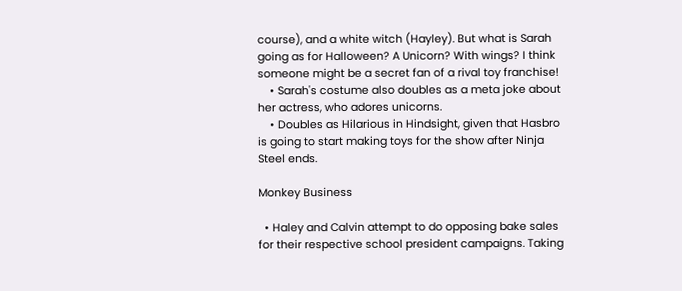course), and a white witch (Hayley). But what is Sarah going as for Halloween? A Unicorn? With wings? I think someone might be a secret fan of a rival toy franchise!
    • Sarah's costume also doubles as a meta joke about her actress, who adores unicorns.
    • Doubles as Hilarious in Hindsight, given that Hasbro is going to start making toys for the show after Ninja Steel ends.

Monkey Business

  • Haley and Calvin attempt to do opposing bake sales for their respective school president campaigns. Taking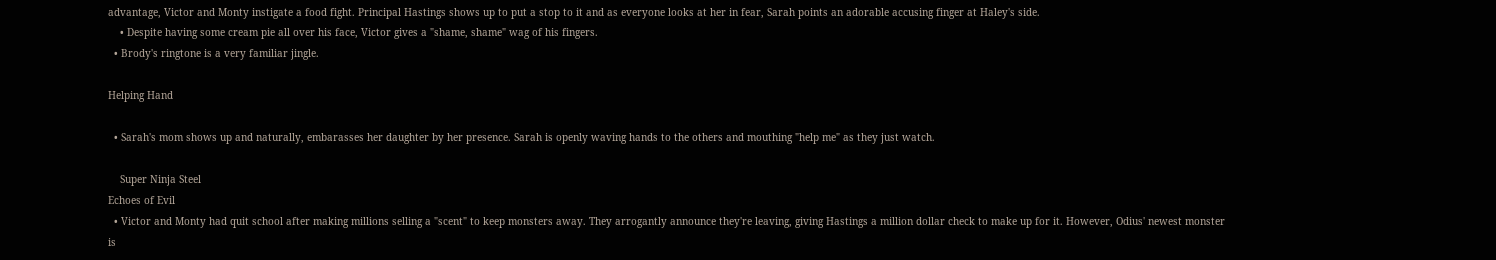advantage, Victor and Monty instigate a food fight. Principal Hastings shows up to put a stop to it and as everyone looks at her in fear, Sarah points an adorable accusing finger at Haley's side.
    • Despite having some cream pie all over his face, Victor gives a "shame, shame" wag of his fingers.
  • Brody's ringtone is a very familiar jingle.

Helping Hand

  • Sarah's mom shows up and naturally, embarasses her daughter by her presence. Sarah is openly waving hands to the others and mouthing "help me" as they just watch.

    Super Ninja Steel
Echoes of Evil
  • Victor and Monty had quit school after making millions selling a "scent" to keep monsters away. They arrogantly announce they're leaving, giving Hastings a million dollar check to make up for it. However, Odius' newest monster is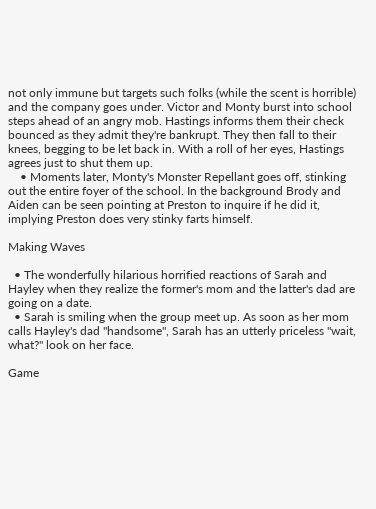not only immune but targets such folks (while the scent is horrible) and the company goes under. Victor and Monty burst into school steps ahead of an angry mob. Hastings informs them their check bounced as they admit they're bankrupt. They then fall to their knees, begging to be let back in. With a roll of her eyes, Hastings agrees just to shut them up.
    • Moments later, Monty's Monster Repellant goes off, stinking out the entire foyer of the school. In the background Brody and Aiden can be seen pointing at Preston to inquire if he did it, implying Preston does very stinky farts himself.

Making Waves

  • The wonderfully hilarious horrified reactions of Sarah and Hayley when they realize the former's mom and the latter's dad are going on a date.
  • Sarah is smiling when the group meet up. As soon as her mom calls Hayley's dad "handsome", Sarah has an utterly priceless "wait, what?" look on her face.

Game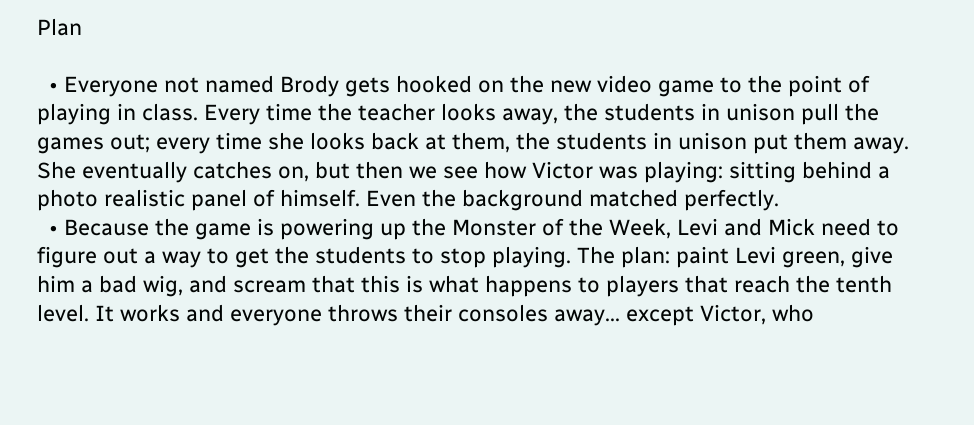Plan

  • Everyone not named Brody gets hooked on the new video game to the point of playing in class. Every time the teacher looks away, the students in unison pull the games out; every time she looks back at them, the students in unison put them away. She eventually catches on, but then we see how Victor was playing: sitting behind a photo realistic panel of himself. Even the background matched perfectly.
  • Because the game is powering up the Monster of the Week, Levi and Mick need to figure out a way to get the students to stop playing. The plan: paint Levi green, give him a bad wig, and scream that this is what happens to players that reach the tenth level. It works and everyone throws their consoles away... except Victor, who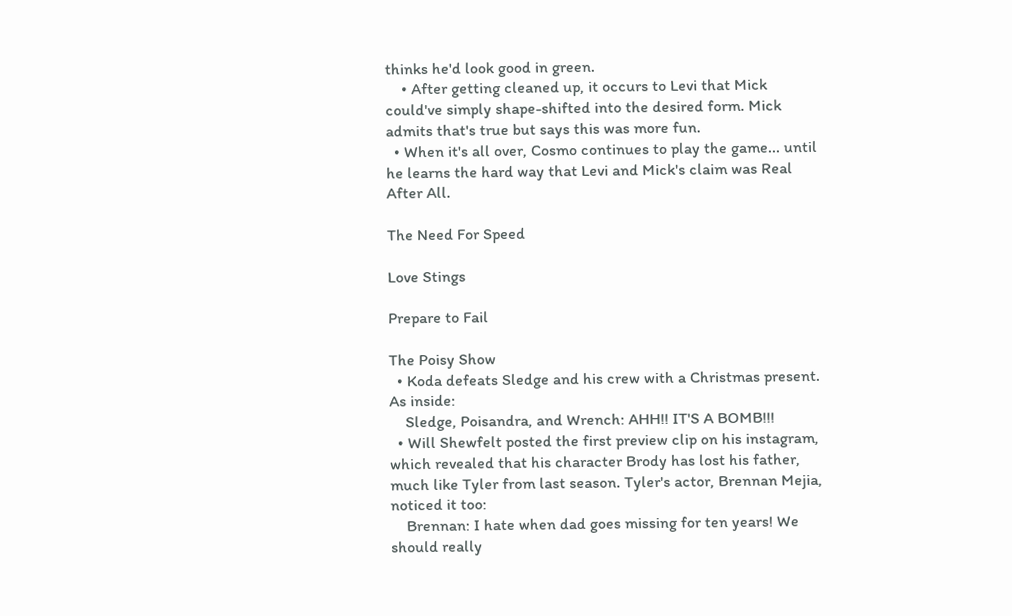thinks he'd look good in green.
    • After getting cleaned up, it occurs to Levi that Mick could've simply shape-shifted into the desired form. Mick admits that's true but says this was more fun.
  • When it's all over, Cosmo continues to play the game... until he learns the hard way that Levi and Mick's claim was Real After All.

The Need For Speed

Love Stings

Prepare to Fail

The Poisy Show
  • Koda defeats Sledge and his crew with a Christmas present. As inside:
    Sledge, Poisandra, and Wrench: AHH!! IT'S A BOMB!!!
  • Will Shewfelt posted the first preview clip on his instagram, which revealed that his character Brody has lost his father, much like Tyler from last season. Tyler's actor, Brennan Mejia, noticed it too:
    Brennan: I hate when dad goes missing for ten years! We should really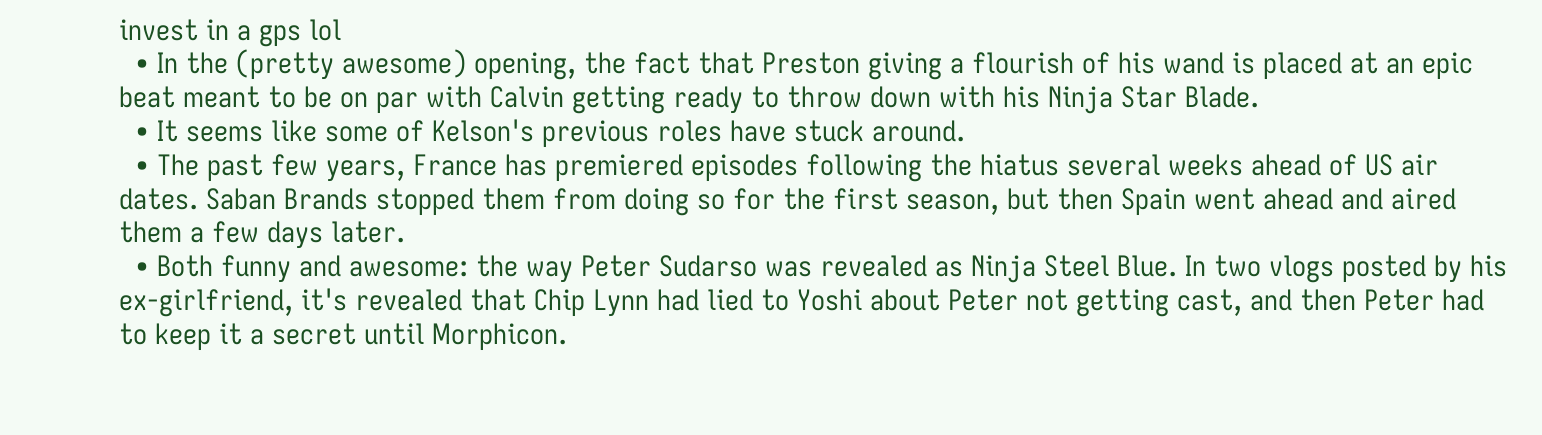invest in a gps lol
  • In the (pretty awesome) opening, the fact that Preston giving a flourish of his wand is placed at an epic beat meant to be on par with Calvin getting ready to throw down with his Ninja Star Blade.
  • It seems like some of Kelson's previous roles have stuck around.
  • The past few years, France has premiered episodes following the hiatus several weeks ahead of US air dates. Saban Brands stopped them from doing so for the first season, but then Spain went ahead and aired them a few days later.
  • Both funny and awesome: the way Peter Sudarso was revealed as Ninja Steel Blue. In two vlogs posted by his ex-girlfriend, it's revealed that Chip Lynn had lied to Yoshi about Peter not getting cast, and then Peter had to keep it a secret until Morphicon.